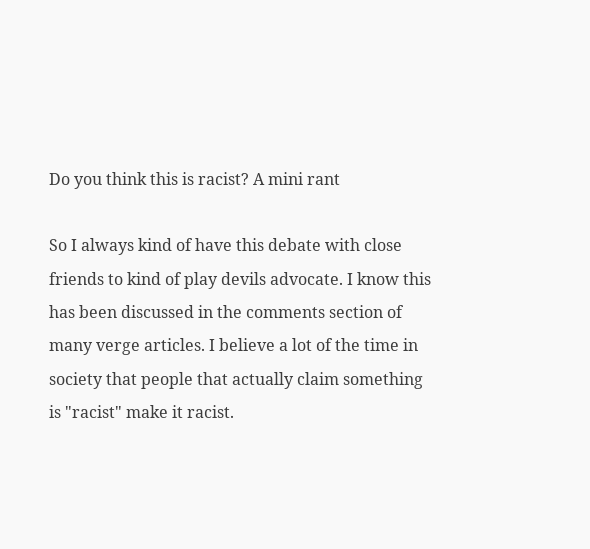Do you think this is racist? A mini rant

So I always kind of have this debate with close friends to kind of play devils advocate. I know this has been discussed in the comments section of many verge articles. I believe a lot of the time in society that people that actually claim something is "racist" make it racist.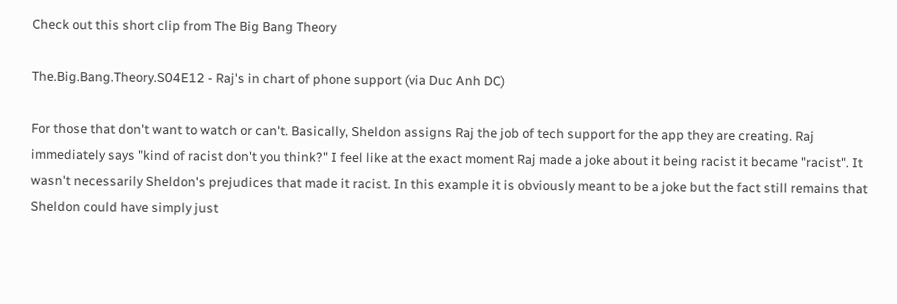Check out this short clip from The Big Bang Theory

The.Big.Bang.Theory.S04E12 - Raj's in chart of phone support (via Duc Anh DC)

For those that don't want to watch or can't. Basically, Sheldon assigns Raj the job of tech support for the app they are creating. Raj immediately says "kind of racist don't you think?" I feel like at the exact moment Raj made a joke about it being racist it became "racist". It wasn't necessarily Sheldon's prejudices that made it racist. In this example it is obviously meant to be a joke but the fact still remains that Sheldon could have simply just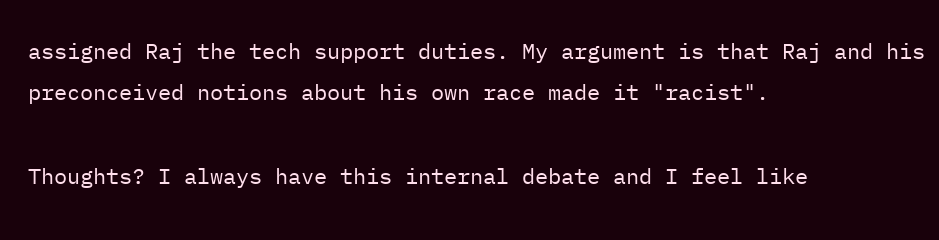assigned Raj the tech support duties. My argument is that Raj and his preconceived notions about his own race made it "racist".

Thoughts? I always have this internal debate and I feel like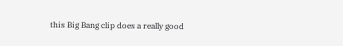this Big Bang clip does a really good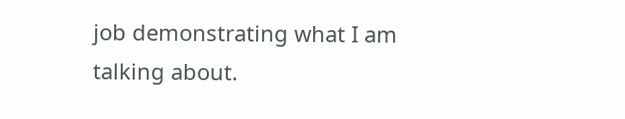job demonstrating what I am talking about.